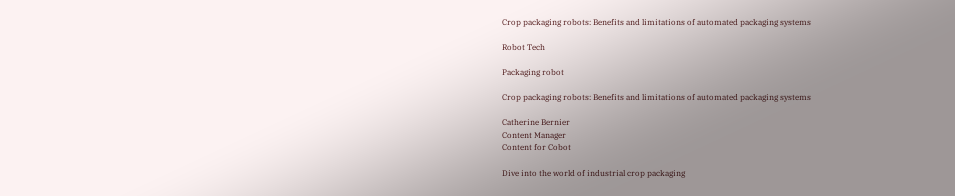Crop packaging robots: Benefits and limitations of automated packaging systems

Robot Tech

Packaging robot

Crop packaging robots: Benefits and limitations of automated packaging systems

Catherine Bernier
Content Manager
Content for Cobot

Dive into the world of industrial crop packaging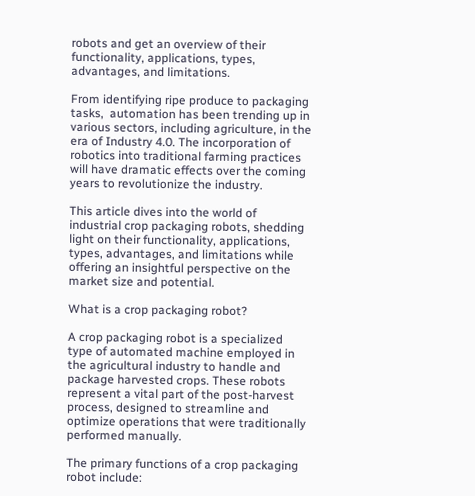robots and get an overview of their functionality, applications, types, advantages, and limitations.

From identifying ripe produce to packaging tasks,  automation has been trending up in various sectors, including agriculture, in the era of Industry 4.0. The incorporation of robotics into traditional farming practices will have dramatic effects over the coming years to revolutionize the industry.

This article dives into the world of industrial crop packaging robots, shedding light on their functionality, applications, types, advantages, and limitations while offering an insightful perspective on the market size and potential.

What is a crop packaging robot?

A crop packaging robot is a specialized type of automated machine employed in the agricultural industry to handle and package harvested crops. These robots represent a vital part of the post-harvest process, designed to streamline and optimize operations that were traditionally performed manually.

The primary functions of a crop packaging robot include: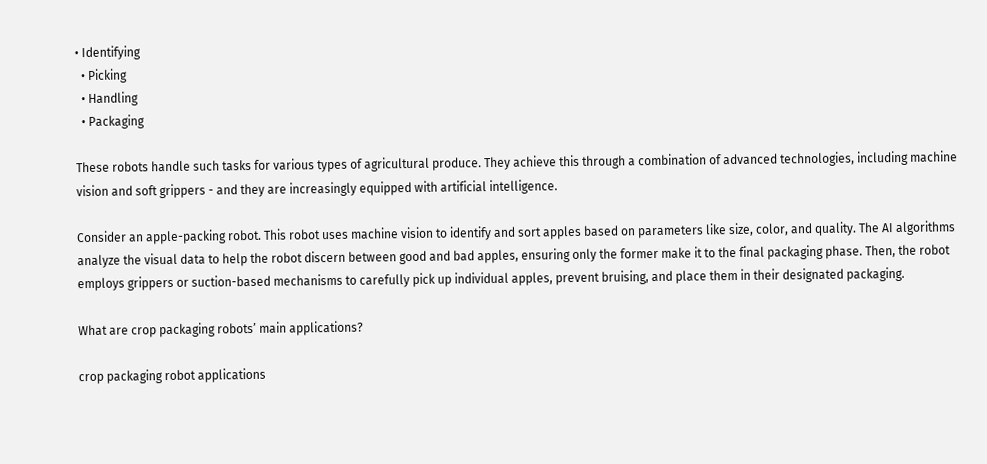• Identifying
  • Picking
  • Handling
  • Packaging

These robots handle such tasks for various types of agricultural produce. They achieve this through a combination of advanced technologies, including machine vision and soft grippers - and they are increasingly equipped with artificial intelligence.

Consider an apple-packing robot. This robot uses machine vision to identify and sort apples based on parameters like size, color, and quality. The AI algorithms analyze the visual data to help the robot discern between good and bad apples, ensuring only the former make it to the final packaging phase. Then, the robot employs grippers or suction-based mechanisms to carefully pick up individual apples, prevent bruising, and place them in their designated packaging.

What are crop packaging robots’ main applications?

crop packaging robot applications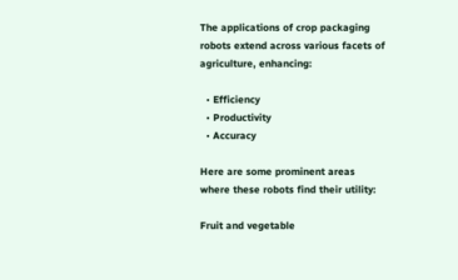The applications of crop packaging robots extend across various facets of agriculture, enhancing:

  • Efficiency
  • Productivity
  • Accuracy

Here are some prominent areas where these robots find their utility:

Fruit and vegetable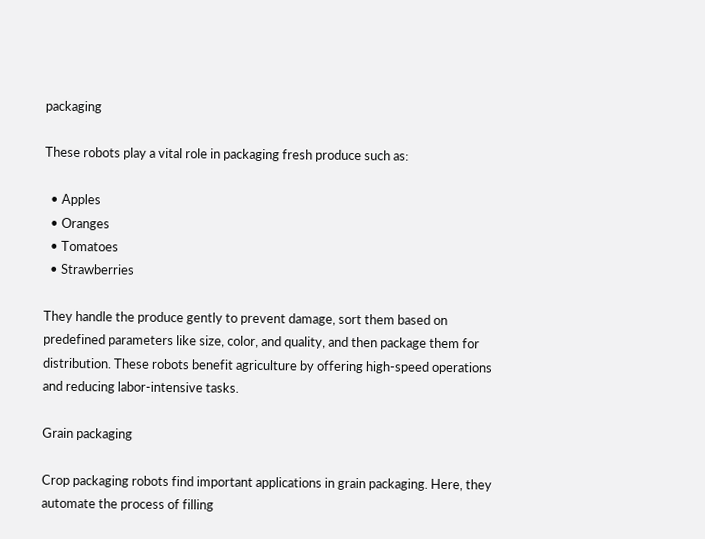packaging

These robots play a vital role in packaging fresh produce such as:

  • Apples
  • Oranges
  • Tomatoes
  • Strawberries

They handle the produce gently to prevent damage, sort them based on predefined parameters like size, color, and quality, and then package them for distribution. These robots benefit agriculture by offering high-speed operations and reducing labor-intensive tasks.

Grain packaging

Crop packaging robots find important applications in grain packaging. Here, they automate the process of filling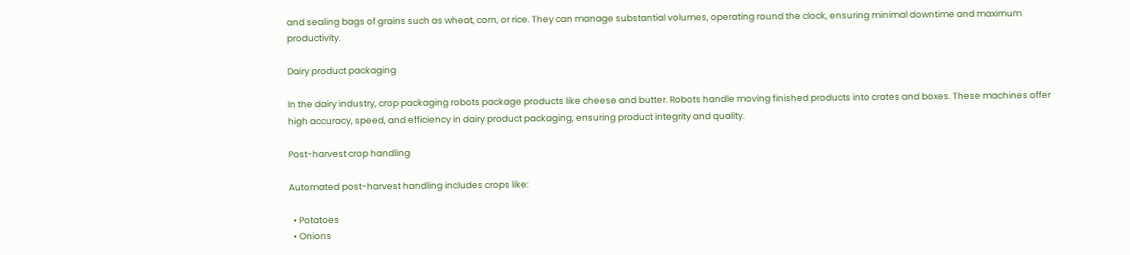and sealing bags of grains such as wheat, corn, or rice. They can manage substantial volumes, operating round the clock, ensuring minimal downtime and maximum productivity.

Dairy product packaging

In the dairy industry, crop packaging robots package products like cheese and butter. Robots handle moving finished products into crates and boxes. These machines offer high accuracy, speed, and efficiency in dairy product packaging, ensuring product integrity and quality.

Post-harvest crop handling

Automated post-harvest handling includes crops like:

  • Potatoes
  • Onions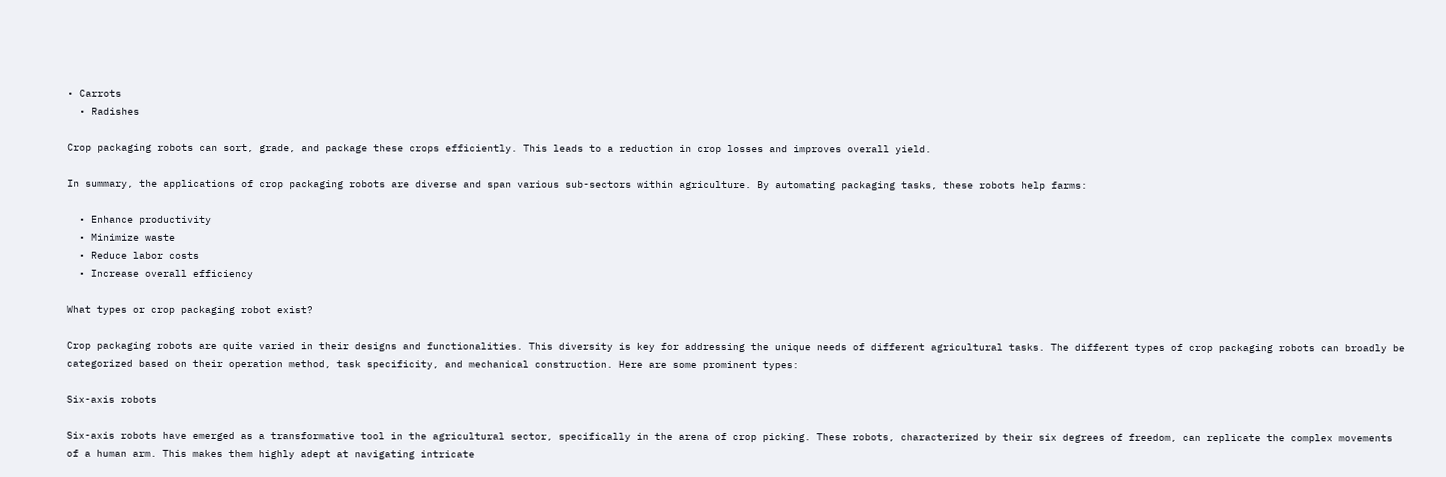• Carrots
  • Radishes

Crop packaging robots can sort, grade, and package these crops efficiently. This leads to a reduction in crop losses and improves overall yield.

In summary, the applications of crop packaging robots are diverse and span various sub-sectors within agriculture. By automating packaging tasks, these robots help farms:

  • Enhance productivity
  • Minimize waste
  • Reduce labor costs
  • Increase overall efficiency

What types or crop packaging robot exist?

Crop packaging robots are quite varied in their designs and functionalities. This diversity is key for addressing the unique needs of different agricultural tasks. The different types of crop packaging robots can broadly be categorized based on their operation method, task specificity, and mechanical construction. Here are some prominent types:

Six-axis robots

Six-axis robots have emerged as a transformative tool in the agricultural sector, specifically in the arena of crop picking. These robots, characterized by their six degrees of freedom, can replicate the complex movements of a human arm. This makes them highly adept at navigating intricate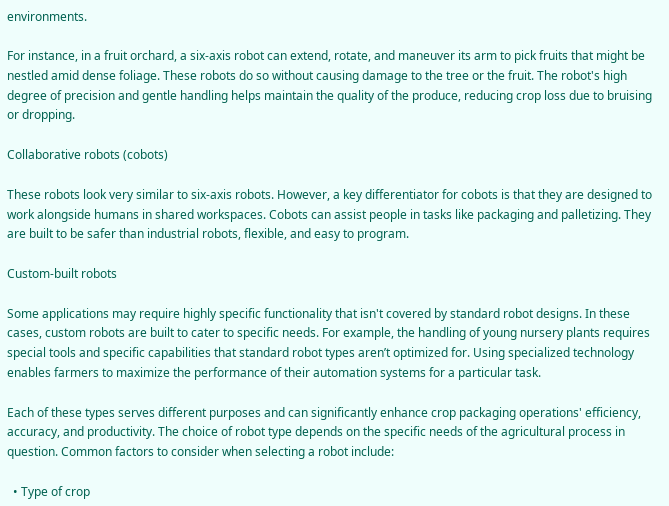environments.

For instance, in a fruit orchard, a six-axis robot can extend, rotate, and maneuver its arm to pick fruits that might be nestled amid dense foliage. These robots do so without causing damage to the tree or the fruit. The robot's high degree of precision and gentle handling helps maintain the quality of the produce, reducing crop loss due to bruising or dropping.

Collaborative robots (cobots)

These robots look very similar to six-axis robots. However, a key differentiator for cobots is that they are designed to work alongside humans in shared workspaces. Cobots can assist people in tasks like packaging and palletizing. They are built to be safer than industrial robots, flexible, and easy to program.

Custom-built robots

Some applications may require highly specific functionality that isn't covered by standard robot designs. In these cases, custom robots are built to cater to specific needs. For example, the handling of young nursery plants requires special tools and specific capabilities that standard robot types aren’t optimized for. Using specialized technology enables farmers to maximize the performance of their automation systems for a particular task.

Each of these types serves different purposes and can significantly enhance crop packaging operations' efficiency, accuracy, and productivity. The choice of robot type depends on the specific needs of the agricultural process in question. Common factors to consider when selecting a robot include:

  • Type of crop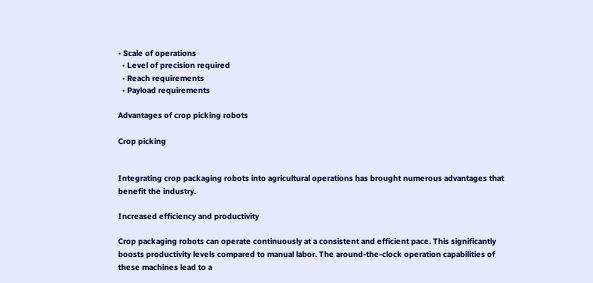• Scale of operations
  • Level of precision required
  • Reach requirements
  • Payload requirements

Advantages of crop picking robots

Crop picking


Integrating crop packaging robots into agricultural operations has brought numerous advantages that benefit the industry.

Increased efficiency and productivity

Crop packaging robots can operate continuously at a consistent and efficient pace. This significantly boosts productivity levels compared to manual labor. The around-the-clock operation capabilities of these machines lead to a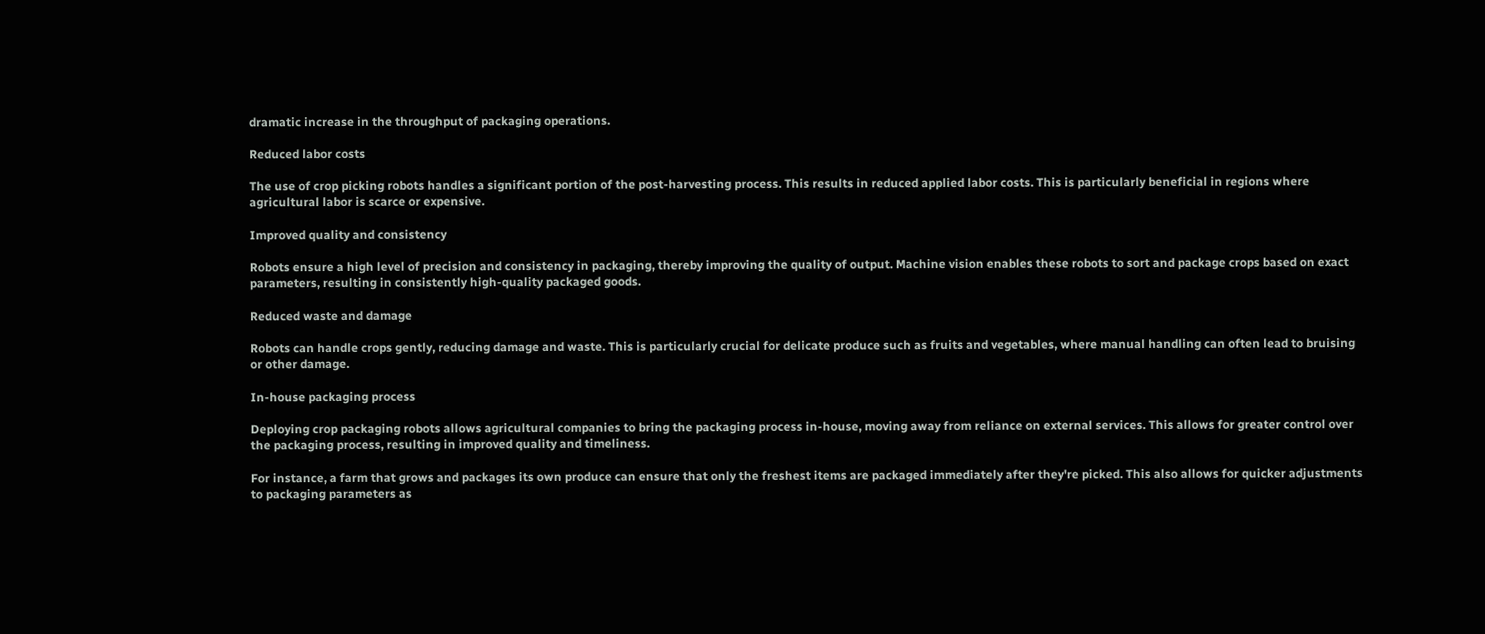dramatic increase in the throughput of packaging operations.

Reduced labor costs

The use of crop picking robots handles a significant portion of the post-harvesting process. This results in reduced applied labor costs. This is particularly beneficial in regions where agricultural labor is scarce or expensive.

Improved quality and consistency

Robots ensure a high level of precision and consistency in packaging, thereby improving the quality of output. Machine vision enables these robots to sort and package crops based on exact parameters, resulting in consistently high-quality packaged goods.

Reduced waste and damage

Robots can handle crops gently, reducing damage and waste. This is particularly crucial for delicate produce such as fruits and vegetables, where manual handling can often lead to bruising or other damage.

In-house packaging process

Deploying crop packaging robots allows agricultural companies to bring the packaging process in-house, moving away from reliance on external services. This allows for greater control over the packaging process, resulting in improved quality and timeliness.

For instance, a farm that grows and packages its own produce can ensure that only the freshest items are packaged immediately after they're picked. This also allows for quicker adjustments to packaging parameters as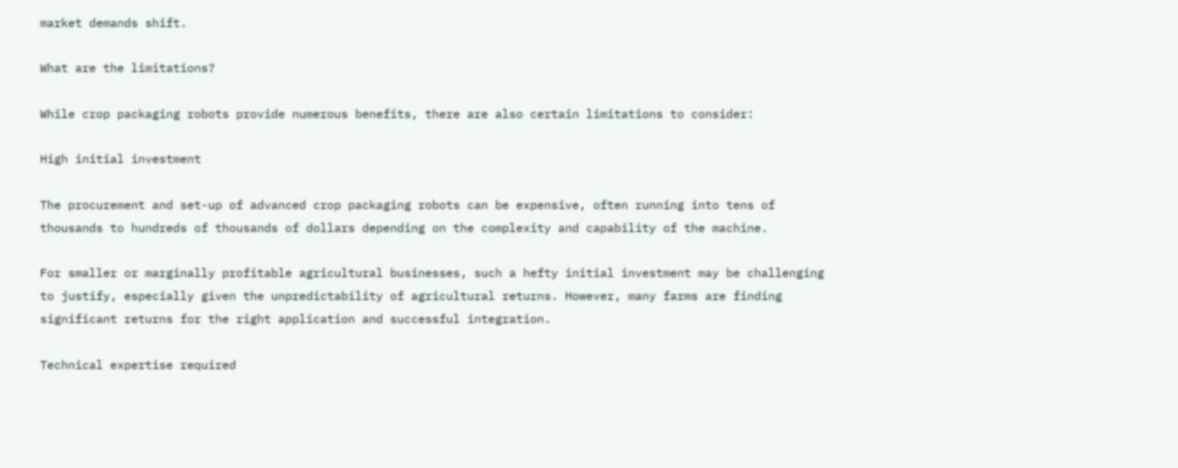market demands shift.

What are the limitations?

While crop packaging robots provide numerous benefits, there are also certain limitations to consider:

High initial investment

The procurement and set-up of advanced crop packaging robots can be expensive, often running into tens of thousands to hundreds of thousands of dollars depending on the complexity and capability of the machine.

For smaller or marginally profitable agricultural businesses, such a hefty initial investment may be challenging to justify, especially given the unpredictability of agricultural returns. However, many farms are finding significant returns for the right application and successful integration.

Technical expertise required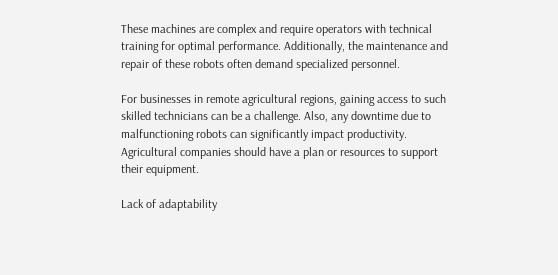These machines are complex and require operators with technical training for optimal performance. Additionally, the maintenance and repair of these robots often demand specialized personnel.

For businesses in remote agricultural regions, gaining access to such skilled technicians can be a challenge. Also, any downtime due to malfunctioning robots can significantly impact productivity. Agricultural companies should have a plan or resources to support their equipment.

Lack of adaptability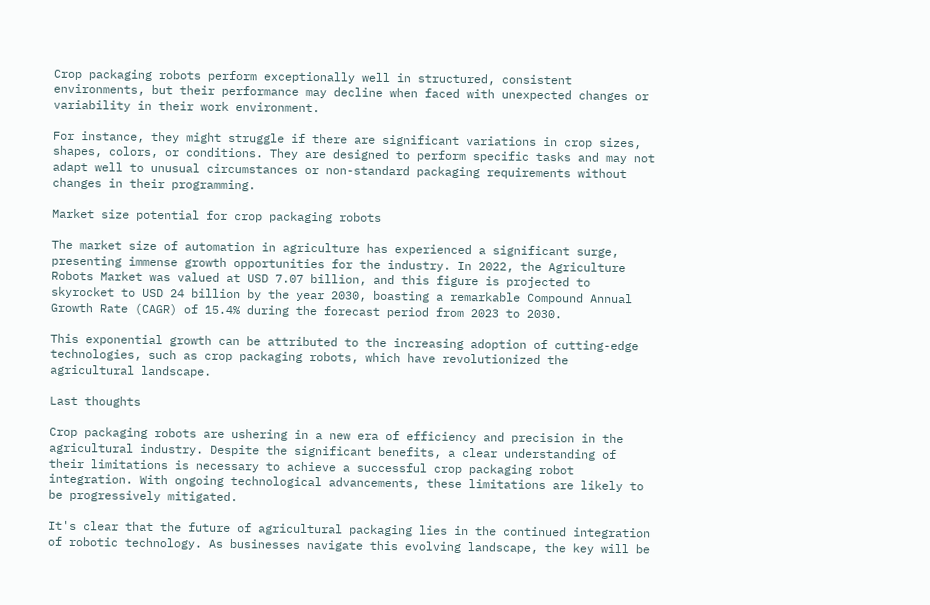Crop packaging robots perform exceptionally well in structured, consistent environments, but their performance may decline when faced with unexpected changes or variability in their work environment.

For instance, they might struggle if there are significant variations in crop sizes, shapes, colors, or conditions. They are designed to perform specific tasks and may not adapt well to unusual circumstances or non-standard packaging requirements without changes in their programming.

Market size potential for crop packaging robots

The market size of automation in agriculture has experienced a significant surge, presenting immense growth opportunities for the industry. In 2022, the Agriculture Robots Market was valued at USD 7.07 billion, and this figure is projected to skyrocket to USD 24 billion by the year 2030, boasting a remarkable Compound Annual Growth Rate (CAGR) of 15.4% during the forecast period from 2023 to 2030.

This exponential growth can be attributed to the increasing adoption of cutting-edge technologies, such as crop packaging robots, which have revolutionized the agricultural landscape.

Last thoughts

Crop packaging robots are ushering in a new era of efficiency and precision in the agricultural industry. Despite the significant benefits, a clear understanding of their limitations is necessary to achieve a successful crop packaging robot integration. With ongoing technological advancements, these limitations are likely to be progressively mitigated.

It's clear that the future of agricultural packaging lies in the continued integration of robotic technology. As businesses navigate this evolving landscape, the key will be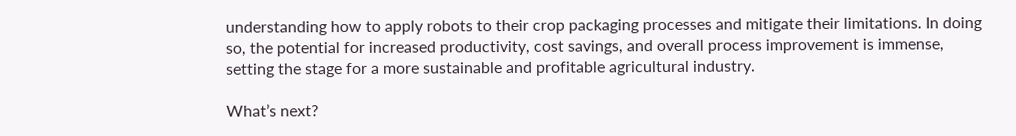understanding how to apply robots to their crop packaging processes and mitigate their limitations. In doing so, the potential for increased productivity, cost savings, and overall process improvement is immense, setting the stage for a more sustainable and profitable agricultural industry.

What’s next?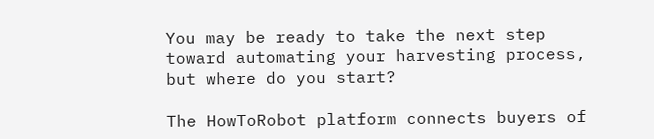You may be ready to take the next step toward automating your harvesting process, but where do you start?

The HowToRobot platform connects buyers of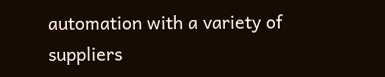automation with a variety of suppliers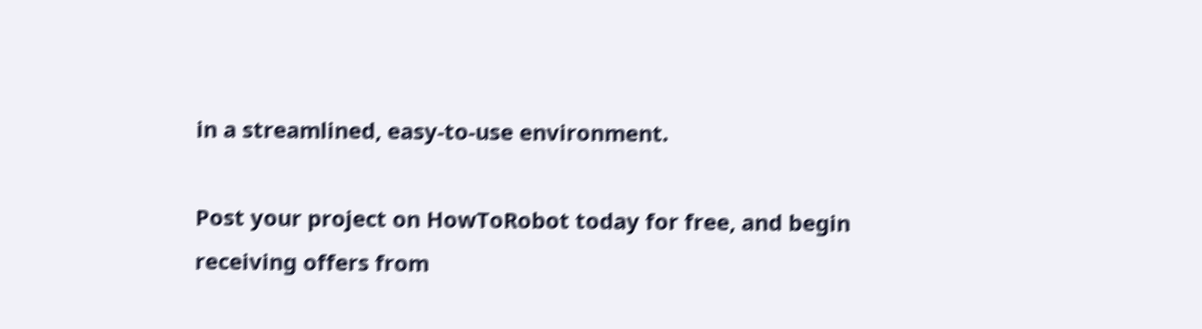in a streamlined, easy-to-use environment.

Post your project on HowToRobot today for free, and begin receiving offers from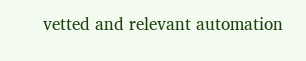vetted and relevant automation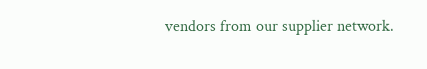vendors from our supplier network.